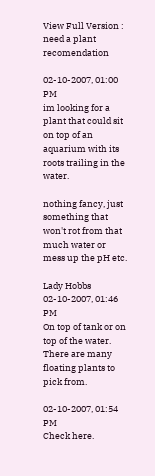View Full Version : need a plant recomendation

02-10-2007, 01:00 PM
im looking for a plant that could sit on top of an aquarium with its roots trailing in the water.

nothing fancy, just something that won't rot from that much water or mess up the pH etc.

Lady Hobbs
02-10-2007, 01:46 PM
On top of tank or on top of the water. There are many floating plants to pick from.

02-10-2007, 01:54 PM
Check here.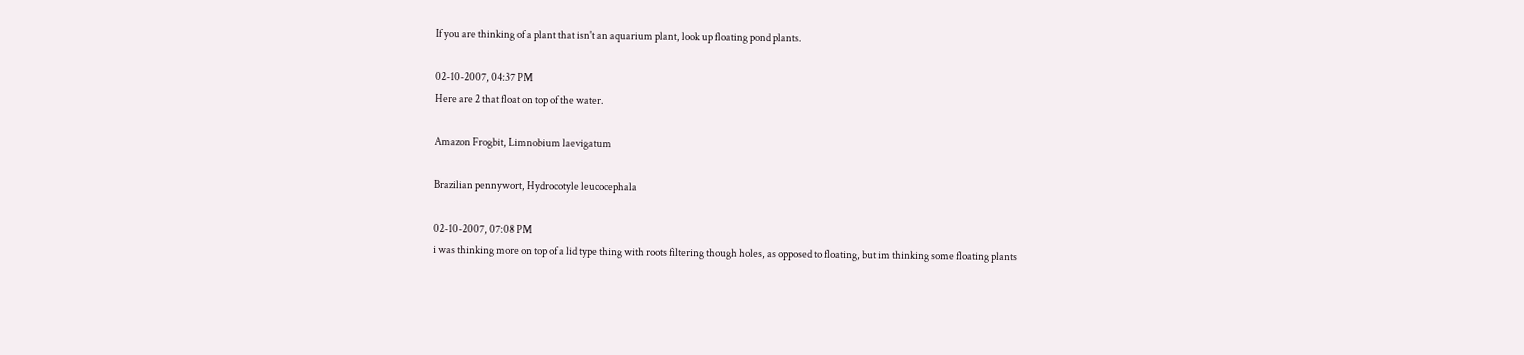If you are thinking of a plant that isn't an aquarium plant, look up floating pond plants.

02-10-2007, 04:37 PM
Here are 2 that float on top of the water.

Amazon Frogbit, Limnobium laevigatum

Brazilian pennywort, Hydrocotyle leucocephala

02-10-2007, 07:08 PM
i was thinking more on top of a lid type thing with roots filtering though holes, as opposed to floating, but im thinking some floating plants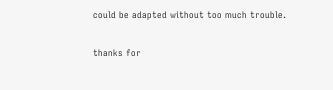could be adapted without too much trouble.

thanks for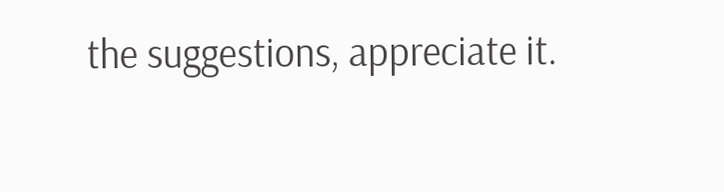the suggestions, appreciate it.